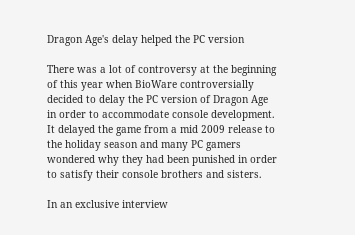Dragon Age's delay helped the PC version

There was a lot of controversy at the beginning of this year when BioWare controversially decided to delay the PC version of Dragon Age in order to accommodate console development. It delayed the game from a mid 2009 release to the holiday season and many PC gamers wondered why they had been punished in order to satisfy their console brothers and sisters.

In an exclusive interview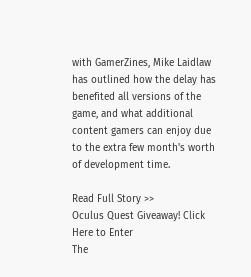with GamerZines, Mike Laidlaw has outlined how the delay has benefited all versions of the game, and what additional content gamers can enjoy due to the extra few month's worth of development time.

Read Full Story >>
Oculus Quest Giveaway! Click Here to Enter
The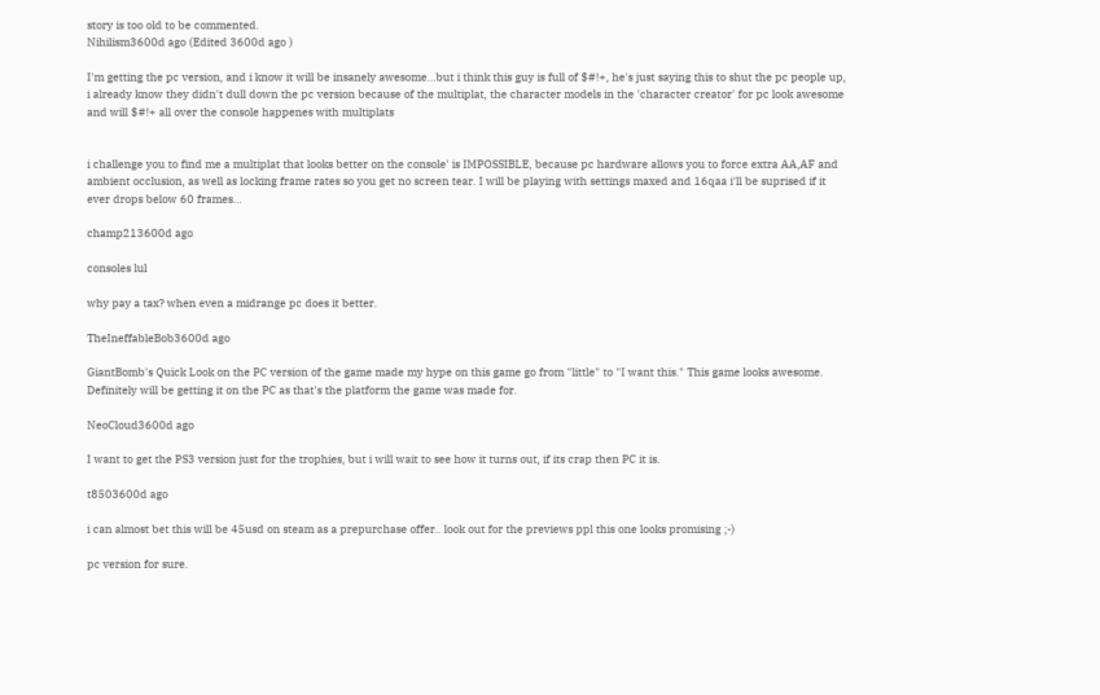story is too old to be commented.
Nihilism3600d ago (Edited 3600d ago )

I'm getting the pc version, and i know it will be insanely awesome...but i think this guy is full of $#!+, he's just saying this to shut the pc people up, i already know they didn't dull down the pc version because of the multiplat, the character models in the 'character creator' for pc look awesome and will $#!+ all over the console happenes with multiplats


i challenge you to find me a multiplat that looks better on the console' is IMPOSSIBLE, because pc hardware allows you to force extra AA,AF and ambient occlusion, as well as locking frame rates so you get no screen tear. I will be playing with settings maxed and 16qaa i'll be suprised if it ever drops below 60 frames...

champ213600d ago

consoles lul

why pay a tax? when even a midrange pc does it better.

TheIneffableBob3600d ago

GiantBomb's Quick Look on the PC version of the game made my hype on this game go from "little" to "I want this." This game looks awesome. Definitely will be getting it on the PC as that's the platform the game was made for.

NeoCloud3600d ago

I want to get the PS3 version just for the trophies, but i will wait to see how it turns out, if its crap then PC it is.

t8503600d ago

i can almost bet this will be 45usd on steam as a prepurchase offer.. look out for the previews ppl this one looks promising ;-)

pc version for sure.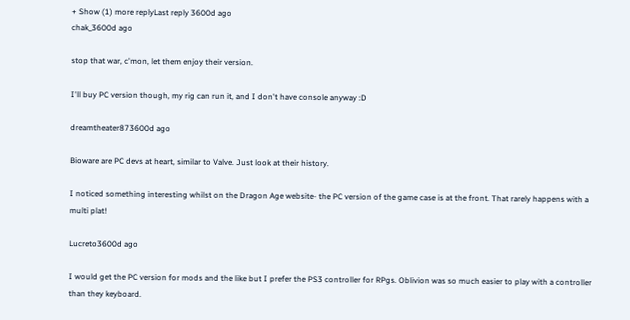+ Show (1) more replyLast reply 3600d ago
chak_3600d ago

stop that war, c'mon, let them enjoy their version.

I'll buy PC version though, my rig can run it, and I don't have console anyway :D

dreamtheater873600d ago

Bioware are PC devs at heart, similar to Valve. Just look at their history.

I noticed something interesting whilst on the Dragon Age website- the PC version of the game case is at the front. That rarely happens with a multi plat!

Lucreto3600d ago

I would get the PC version for mods and the like but I prefer the PS3 controller for RPgs. Oblivion was so much easier to play with a controller than they keyboard.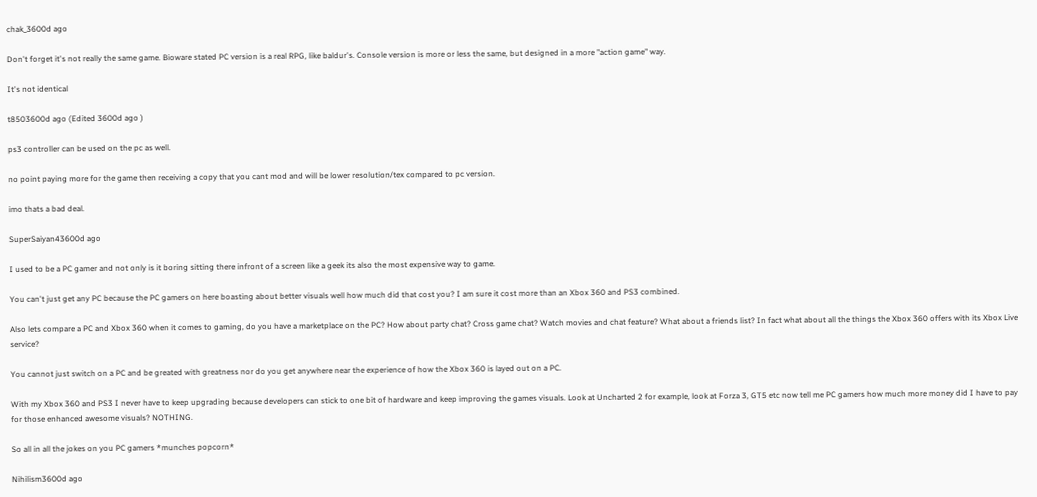chak_3600d ago

Don't forget it's not really the same game. Bioware stated PC version is a real RPG, like baldur's. Console version is more or less the same, but designed in a more "action game" way.

It's not identical

t8503600d ago (Edited 3600d ago )

ps3 controller can be used on the pc as well.

no point paying more for the game then receiving a copy that you cant mod and will be lower resolution/tex compared to pc version.

imo thats a bad deal.

SuperSaiyan43600d ago

I used to be a PC gamer and not only is it boring sitting there infront of a screen like a geek its also the most expensive way to game.

You can't just get any PC because the PC gamers on here boasting about better visuals well how much did that cost you? I am sure it cost more than an Xbox 360 and PS3 combined.

Also lets compare a PC and Xbox 360 when it comes to gaming, do you have a marketplace on the PC? How about party chat? Cross game chat? Watch movies and chat feature? What about a friends list? In fact what about all the things the Xbox 360 offers with its Xbox Live service?

You cannot just switch on a PC and be greated with greatness nor do you get anywhere near the experience of how the Xbox 360 is layed out on a PC.

With my Xbox 360 and PS3 I never have to keep upgrading because developers can stick to one bit of hardware and keep improving the games visuals. Look at Uncharted 2 for example, look at Forza 3, GT5 etc now tell me PC gamers how much more money did I have to pay for those enhanced awesome visuals? NOTHING.

So all in all the jokes on you PC gamers *munches popcorn*

Nihilism3600d ago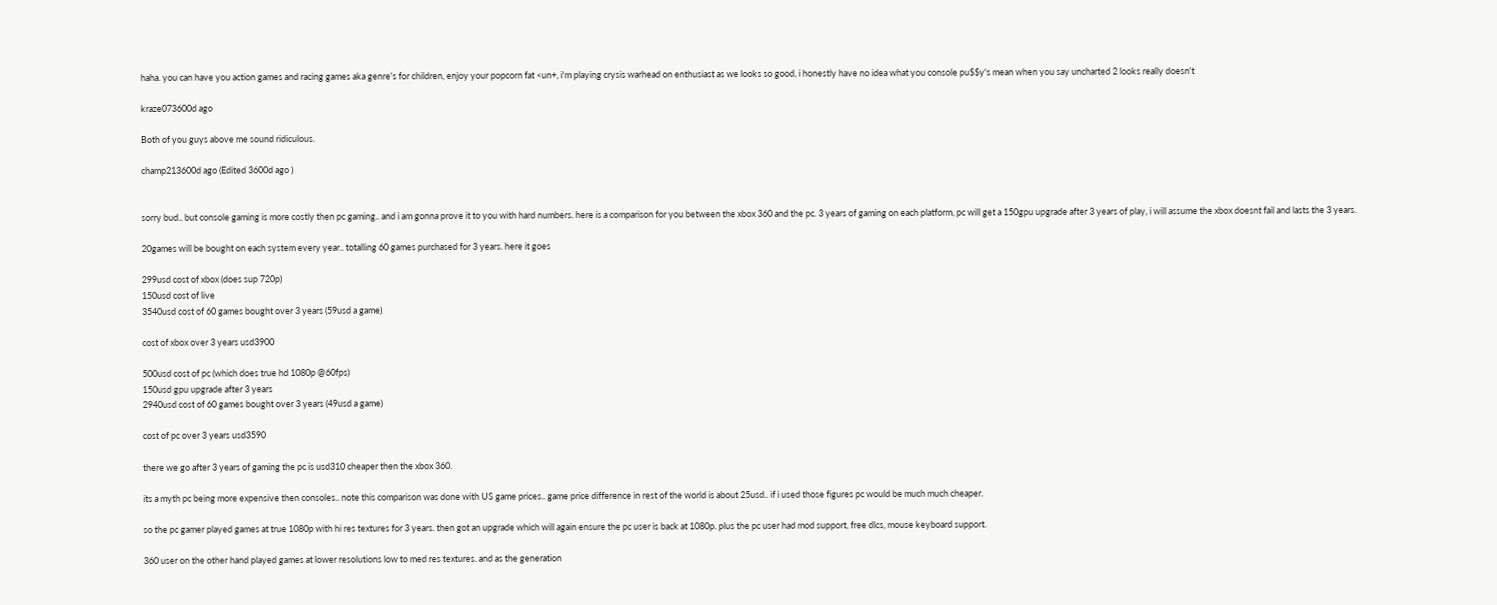haha. you can have you action games and racing games aka genre's for children, enjoy your popcorn fat <un+, i'm playing crysis warhead on enthusiast as we looks so good, i honestly have no idea what you console pu$$y's mean when you say uncharted 2 looks really doesn't

kraze073600d ago

Both of you guys above me sound ridiculous.

champ213600d ago (Edited 3600d ago )


sorry bud.. but console gaming is more costly then pc gaming.. and i am gonna prove it to you with hard numbers. here is a comparison for you between the xbox 360 and the pc. 3 years of gaming on each platform, pc will get a 150gpu upgrade after 3 years of play, i will assume the xbox doesnt fail and lasts the 3 years.

20games will be bought on each system every year.. totalling 60 games purchased for 3 years. here it goes

299usd cost of xbox (does sup 720p)
150usd cost of live
3540usd cost of 60 games bought over 3 years (59usd a game)

cost of xbox over 3 years usd3900

500usd cost of pc (which does true hd 1080p @60fps)
150usd gpu upgrade after 3 years
2940usd cost of 60 games bought over 3 years (49usd a game)

cost of pc over 3 years usd3590

there we go after 3 years of gaming the pc is usd310 cheaper then the xbox 360.

its a myth pc being more expensive then consoles.. note this comparison was done with US game prices.. game price difference in rest of the world is about 25usd.. if i used those figures pc would be much much cheaper.

so the pc gamer played games at true 1080p with hi res textures for 3 years. then got an upgrade which will again ensure the pc user is back at 1080p. plus the pc user had mod support, free dlcs, mouse keyboard support.

360 user on the other hand played games at lower resolutions low to med res textures. and as the generation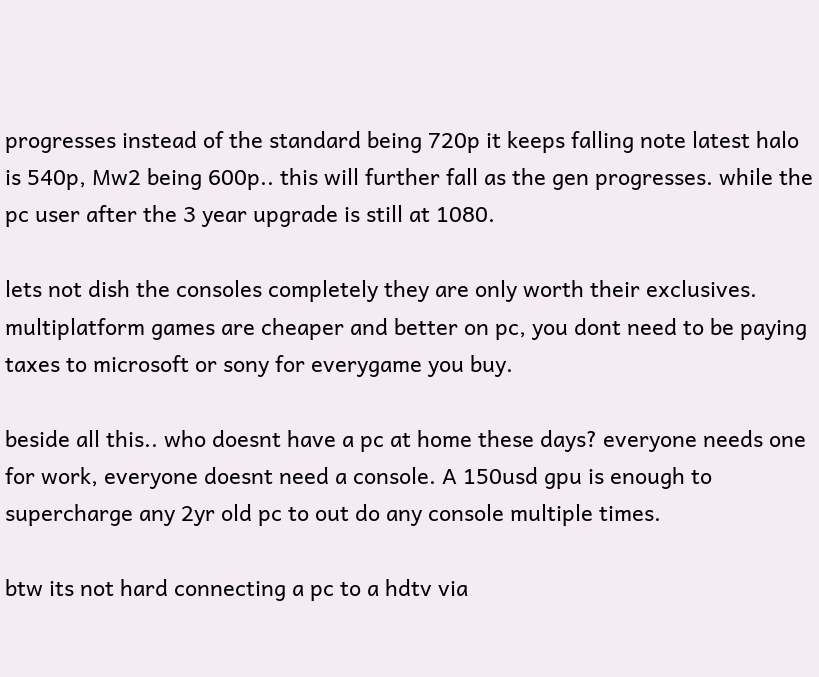progresses instead of the standard being 720p it keeps falling note latest halo is 540p, Mw2 being 600p.. this will further fall as the gen progresses. while the pc user after the 3 year upgrade is still at 1080.

lets not dish the consoles completely they are only worth their exclusives. multiplatform games are cheaper and better on pc, you dont need to be paying taxes to microsoft or sony for everygame you buy.

beside all this.. who doesnt have a pc at home these days? everyone needs one for work, everyone doesnt need a console. A 150usd gpu is enough to supercharge any 2yr old pc to out do any console multiple times.

btw its not hard connecting a pc to a hdtv via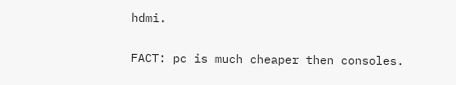hdmi.

FACT: pc is much cheaper then consoles.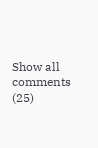Show all comments (25)